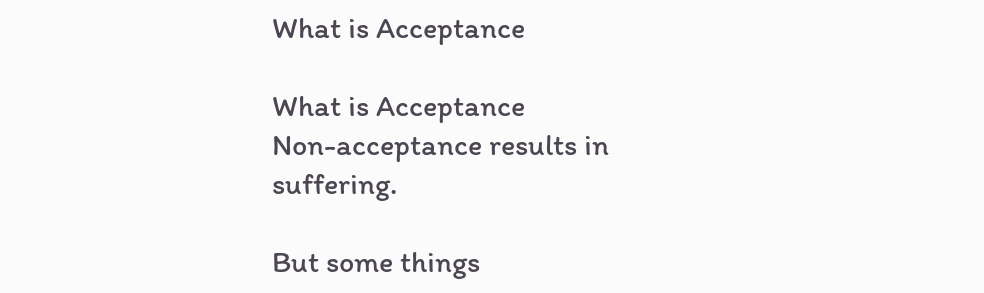What is Acceptance

What is Acceptance
Non-acceptance results in suffering.

But some things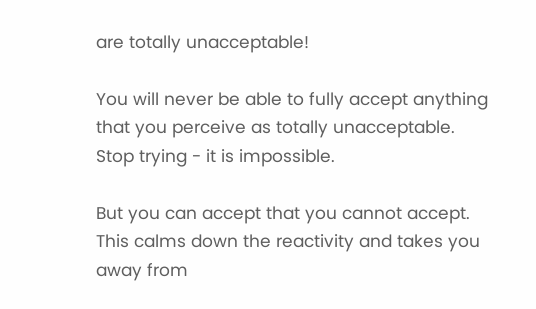are totally unacceptable!

You will never be able to fully accept anything that you perceive as totally unacceptable.
Stop trying - it is impossible.

But you can accept that you cannot accept. This calms down the reactivity and takes you away from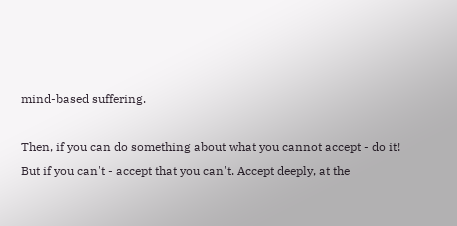mind-based suffering.

Then, if you can do something about what you cannot accept - do it!
But if you can't - accept that you can't. Accept deeply, at the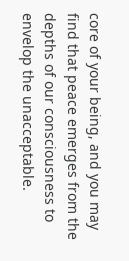core of your being, and you may find that peace emerges from the depths of our consciousness to envelop the unacceptable.